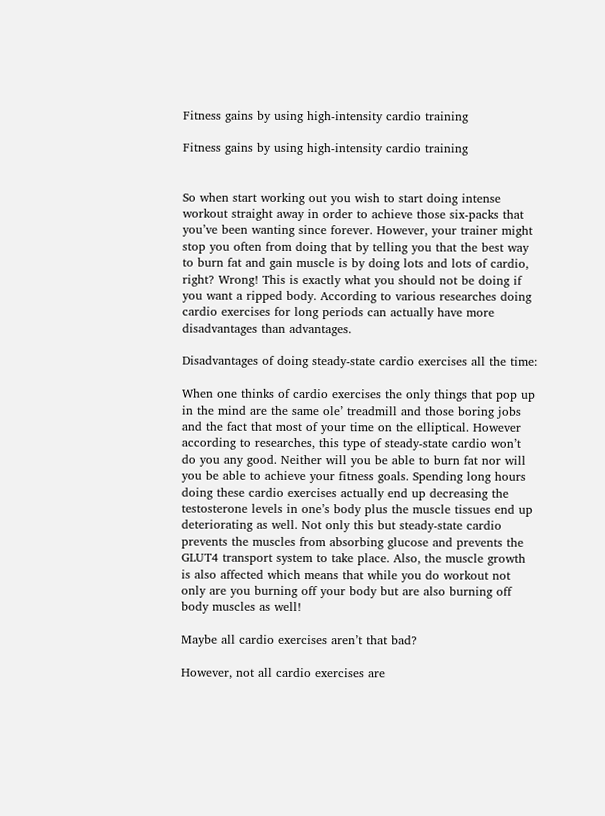Fitness gains by using high-intensity cardio training

Fitness gains by using high-intensity cardio training


So when start working out you wish to start doing intense workout straight away in order to achieve those six-packs that you’ve been wanting since forever. However, your trainer might stop you often from doing that by telling you that the best way to burn fat and gain muscle is by doing lots and lots of cardio, right? Wrong! This is exactly what you should not be doing if you want a ripped body. According to various researches doing cardio exercises for long periods can actually have more disadvantages than advantages.

Disadvantages of doing steady-state cardio exercises all the time:

When one thinks of cardio exercises the only things that pop up in the mind are the same ole’ treadmill and those boring jobs and the fact that most of your time on the elliptical. However according to researches, this type of steady-state cardio won’t do you any good. Neither will you be able to burn fat nor will you be able to achieve your fitness goals. Spending long hours doing these cardio exercises actually end up decreasing the testosterone levels in one’s body plus the muscle tissues end up deteriorating as well. Not only this but steady-state cardio prevents the muscles from absorbing glucose and prevents the GLUT4 transport system to take place. Also, the muscle growth is also affected which means that while you do workout not only are you burning off your body but are also burning off body muscles as well!

Maybe all cardio exercises aren’t that bad?

However, not all cardio exercises are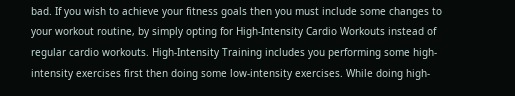bad. If you wish to achieve your fitness goals then you must include some changes to your workout routine, by simply opting for High-Intensity Cardio Workouts instead of regular cardio workouts. High-Intensity Training includes you performing some high-intensity exercises first then doing some low-intensity exercises. While doing high-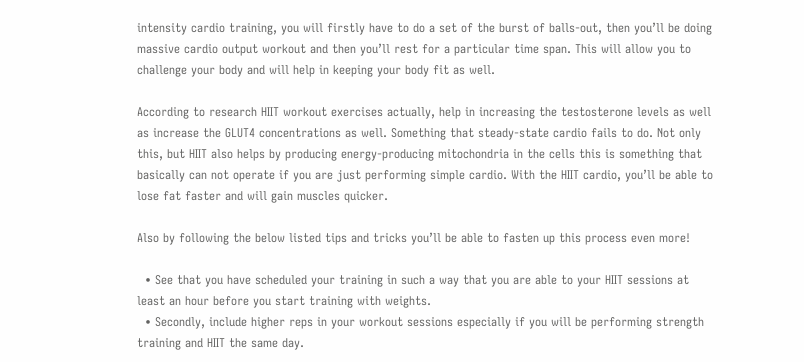intensity cardio training, you will firstly have to do a set of the burst of balls-out, then you’ll be doing massive cardio output workout and then you’ll rest for a particular time span. This will allow you to challenge your body and will help in keeping your body fit as well.

According to research HIIT workout exercises actually, help in increasing the testosterone levels as well as increase the GLUT4 concentrations as well. Something that steady-state cardio fails to do. Not only this, but HIIT also helps by producing energy-producing mitochondria in the cells this is something that basically can not operate if you are just performing simple cardio. With the HIIT cardio, you’ll be able to lose fat faster and will gain muscles quicker.

Also by following the below listed tips and tricks you’ll be able to fasten up this process even more!

  • See that you have scheduled your training in such a way that you are able to your HIIT sessions at least an hour before you start training with weights.
  • Secondly, include higher reps in your workout sessions especially if you will be performing strength training and HIIT the same day.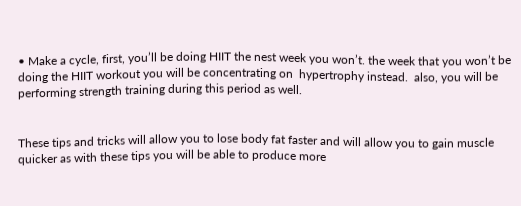• Make a cycle, first, you’ll be doing HIIT the nest week you won’t. the week that you won’t be doing the HIIT workout you will be concentrating on  hypertrophy instead.  also, you will be performing strength training during this period as well.


These tips and tricks will allow you to lose body fat faster and will allow you to gain muscle quicker as with these tips you will be able to produce more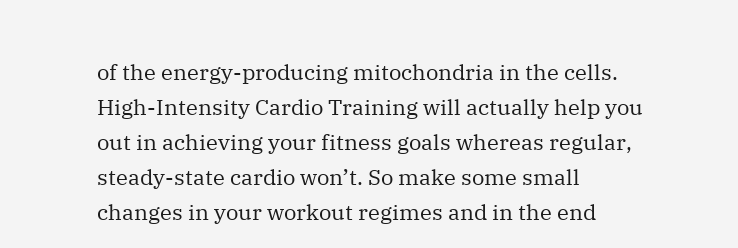of the energy-producing mitochondria in the cells. High-Intensity Cardio Training will actually help you out in achieving your fitness goals whereas regular, steady-state cardio won’t. So make some small changes in your workout regimes and in the end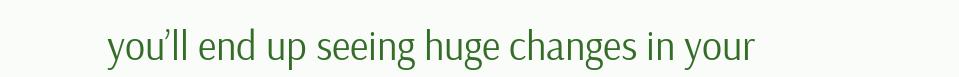you’ll end up seeing huge changes in your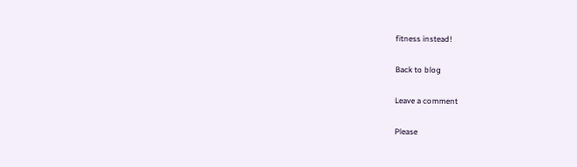fitness instead!

Back to blog

Leave a comment

Please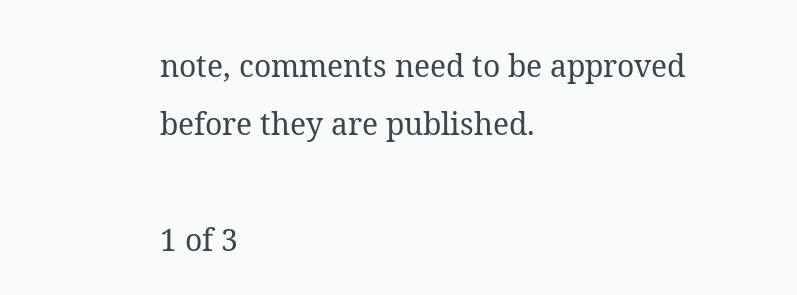note, comments need to be approved before they are published.

1 of 3